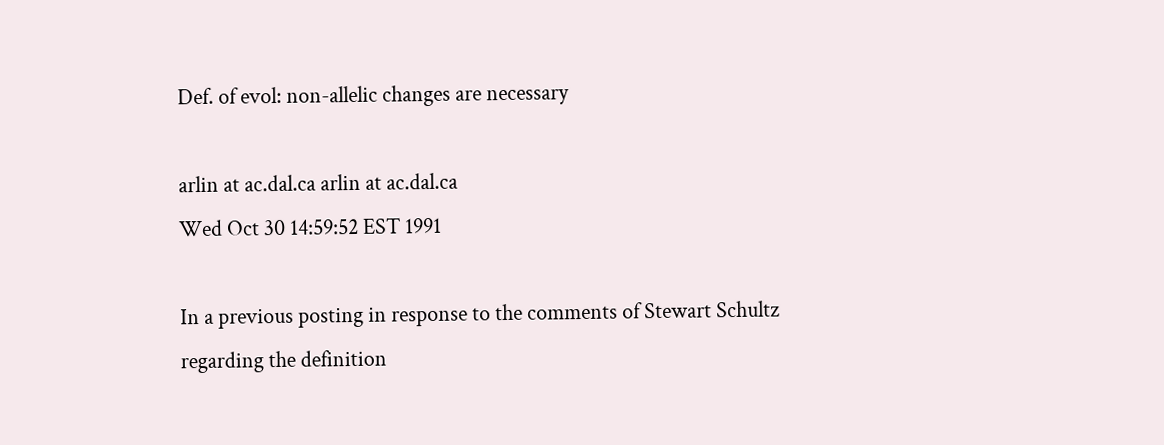Def. of evol: non-allelic changes are necessary

arlin at ac.dal.ca arlin at ac.dal.ca
Wed Oct 30 14:59:52 EST 1991

In a previous posting in response to the comments of Stewart Schultz
regarding the definition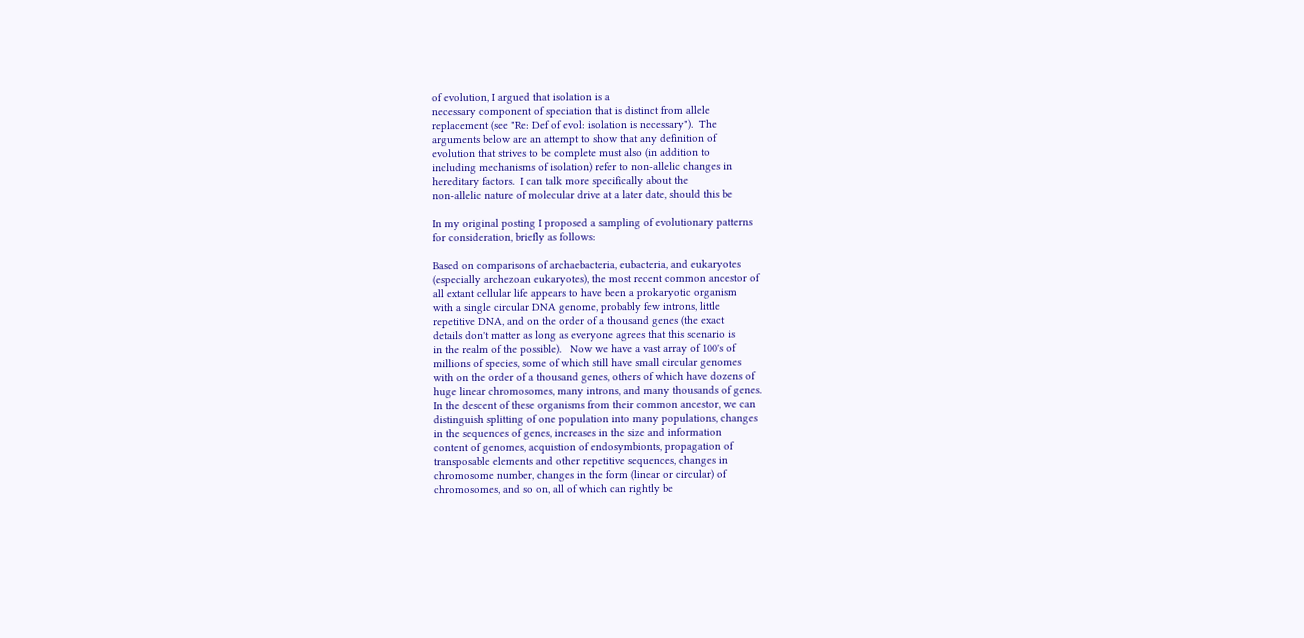of evolution, I argued that isolation is a
necessary component of speciation that is distinct from allele
replacement (see "Re: Def of evol: isolation is necessary").  The
arguments below are an attempt to show that any definition of
evolution that strives to be complete must also (in addition to
including mechanisms of isolation) refer to non-allelic changes in
hereditary factors.  I can talk more specifically about the
non-allelic nature of molecular drive at a later date, should this be

In my original posting I proposed a sampling of evolutionary patterns
for consideration, briefly as follows:

Based on comparisons of archaebacteria, eubacteria, and eukaryotes
(especially archezoan eukaryotes), the most recent common ancestor of
all extant cellular life appears to have been a prokaryotic organism
with a single circular DNA genome, probably few introns, little
repetitive DNA, and on the order of a thousand genes (the exact
details don't matter as long as everyone agrees that this scenario is
in the realm of the possible).   Now we have a vast array of 100's of
millions of species, some of which still have small circular genomes
with on the order of a thousand genes, others of which have dozens of
huge linear chromosomes, many introns, and many thousands of genes.
In the descent of these organisms from their common ancestor, we can
distinguish splitting of one population into many populations, changes
in the sequences of genes, increases in the size and information
content of genomes, acquistion of endosymbionts, propagation of
transposable elements and other repetitive sequences, changes in
chromosome number, changes in the form (linear or circular) of
chromosomes, and so on, all of which can rightly be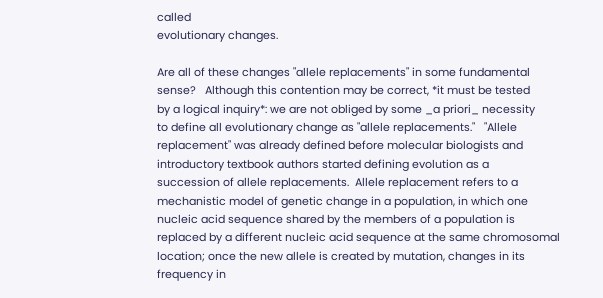called
evolutionary changes.

Are all of these changes "allele replacements" in some fundamental
sense?   Although this contention may be correct, *it must be tested
by a logical inquiry*: we are not obliged by some _a priori_ necessity
to define all evolutionary change as "allele replacements."   "Allele
replacement" was already defined before molecular biologists and
introductory textbook authors started defining evolution as a
succession of allele replacements.  Allele replacement refers to a
mechanistic model of genetic change in a population, in which one
nucleic acid sequence shared by the members of a population is
replaced by a different nucleic acid sequence at the same chromosomal
location; once the new allele is created by mutation, changes in its
frequency in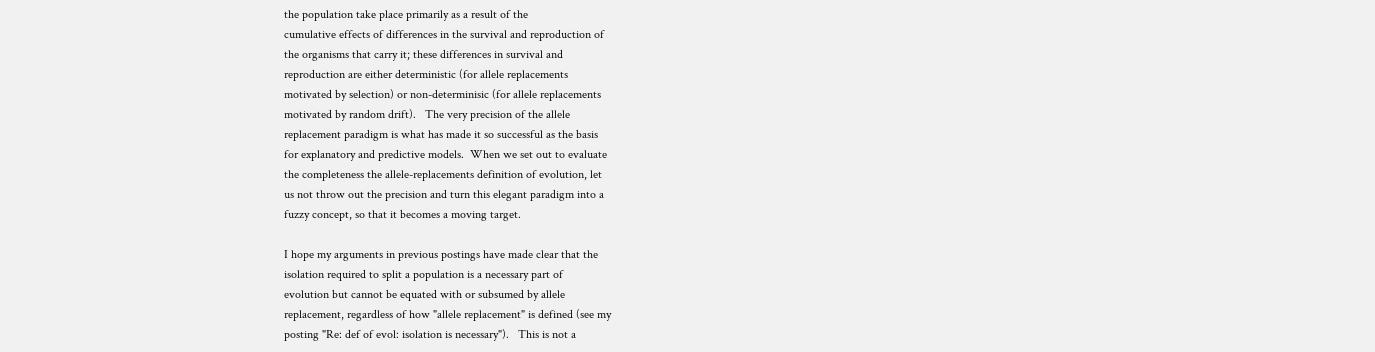the population take place primarily as a result of the
cumulative effects of differences in the survival and reproduction of
the organisms that carry it; these differences in survival and
reproduction are either deterministic (for allele replacements
motivated by selection) or non-determinisic (for allele replacements
motivated by random drift).   The very precision of the allele
replacement paradigm is what has made it so successful as the basis
for explanatory and predictive models.  When we set out to evaluate
the completeness the allele-replacements definition of evolution, let
us not throw out the precision and turn this elegant paradigm into a
fuzzy concept, so that it becomes a moving target.

I hope my arguments in previous postings have made clear that the
isolation required to split a population is a necessary part of
evolution but cannot be equated with or subsumed by allele
replacement, regardless of how "allele replacement" is defined (see my
posting "Re: def of evol: isolation is necessary").   This is not a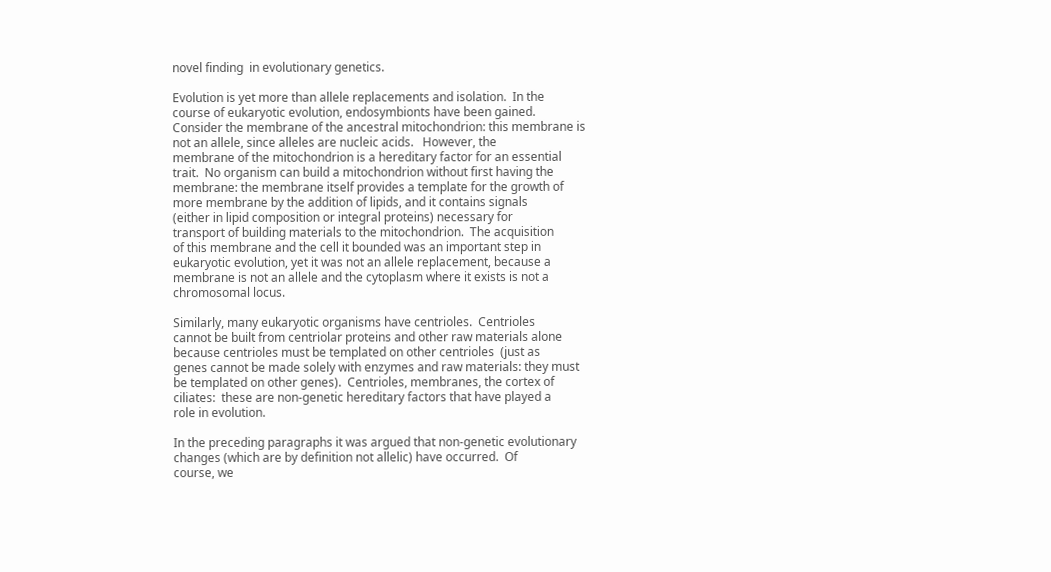novel finding  in evolutionary genetics.

Evolution is yet more than allele replacements and isolation.  In the
course of eukaryotic evolution, endosymbionts have been gained.
Consider the membrane of the ancestral mitochondrion: this membrane is
not an allele, since alleles are nucleic acids.   However, the
membrane of the mitochondrion is a hereditary factor for an essential
trait.  No organism can build a mitochondrion without first having the
membrane: the membrane itself provides a template for the growth of
more membrane by the addition of lipids, and it contains signals
(either in lipid composition or integral proteins) necessary for
transport of building materials to the mitochondrion.  The acquisition
of this membrane and the cell it bounded was an important step in
eukaryotic evolution, yet it was not an allele replacement, because a
membrane is not an allele and the cytoplasm where it exists is not a
chromosomal locus.

Similarly, many eukaryotic organisms have centrioles.  Centrioles
cannot be built from centriolar proteins and other raw materials alone
because centrioles must be templated on other centrioles  (just as
genes cannot be made solely with enzymes and raw materials: they must
be templated on other genes).  Centrioles, membranes, the cortex of
ciliates:  these are non-genetic hereditary factors that have played a
role in evolution.

In the preceding paragraphs it was argued that non-genetic evolutionary
changes (which are by definition not allelic) have occurred.  Of
course, we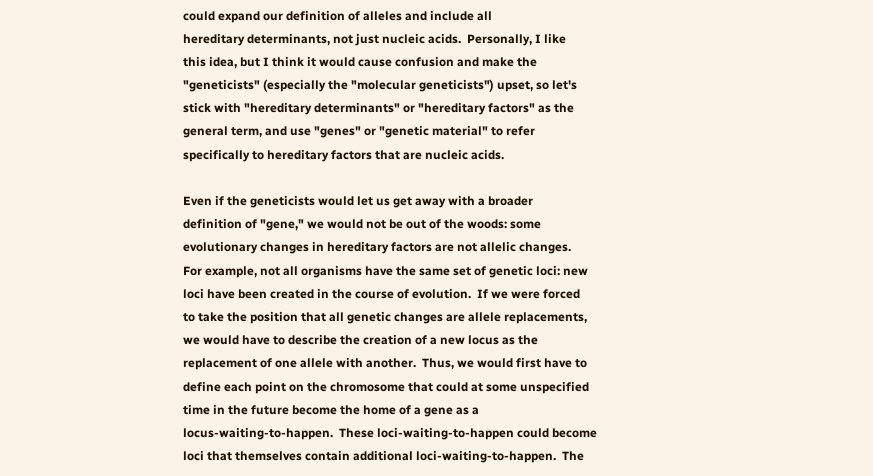could expand our definition of alleles and include all
hereditary determinants, not just nucleic acids.  Personally, I like
this idea, but I think it would cause confusion and make the
"geneticists" (especially the "molecular geneticists") upset, so let's
stick with "hereditary determinants" or "hereditary factors" as the
general term, and use "genes" or "genetic material" to refer
specifically to hereditary factors that are nucleic acids.

Even if the geneticists would let us get away with a broader
definition of "gene," we would not be out of the woods: some
evolutionary changes in hereditary factors are not allelic changes.
For example, not all organisms have the same set of genetic loci: new
loci have been created in the course of evolution.  If we were forced
to take the position that all genetic changes are allele replacements,
we would have to describe the creation of a new locus as the
replacement of one allele with another.  Thus, we would first have to
define each point on the chromosome that could at some unspecified
time in the future become the home of a gene as a
locus-waiting-to-happen.  These loci-waiting-to-happen could become
loci that themselves contain additional loci-waiting-to-happen.  The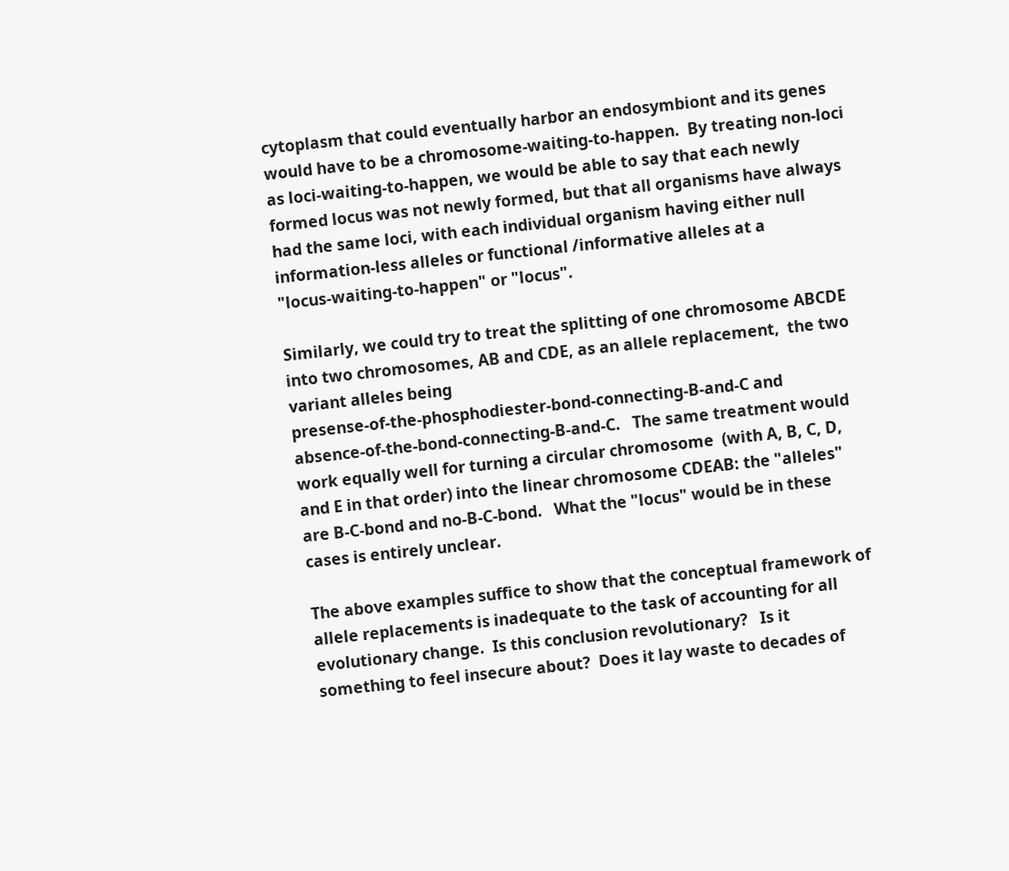cytoplasm that could eventually harbor an endosymbiont and its genes
would have to be a chromosome-waiting-to-happen.  By treating non-loci
as loci-waiting-to-happen, we would be able to say that each newly
formed locus was not newly formed, but that all organisms have always
had the same loci, with each individual organism having either null
information-less alleles or functional /informative alleles at a
"locus-waiting-to-happen" or "locus".

Similarly, we could try to treat the splitting of one chromosome ABCDE
into two chromosomes, AB and CDE, as an allele replacement,  the two
variant alleles being
presense-of-the-phosphodiester-bond-connecting-B-and-C and
absence-of-the-bond-connecting-B-and-C.   The same treatment would
work equally well for turning a circular chromosome  (with A, B, C, D,
and E in that order) into the linear chromosome CDEAB: the "alleles"
are B-C-bond and no-B-C-bond.   What the "locus" would be in these
cases is entirely unclear.

The above examples suffice to show that the conceptual framework of
allele replacements is inadequate to the task of accounting for all
evolutionary change.  Is this conclusion revolutionary?   Is it
something to feel insecure about?  Does it lay waste to decades of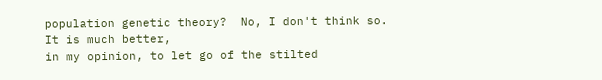population genetic theory?  No, I don't think so.  It is much better,
in my opinion, to let go of the stilted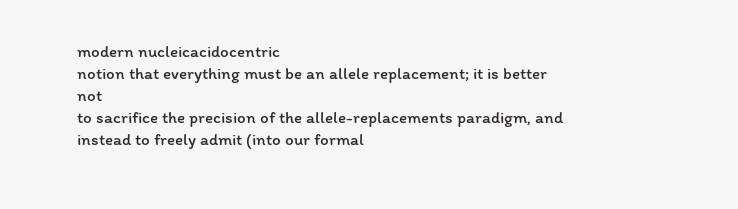modern nucleicacidocentric
notion that everything must be an allele replacement; it is better not
to sacrifice the precision of the allele-replacements paradigm, and
instead to freely admit (into our formal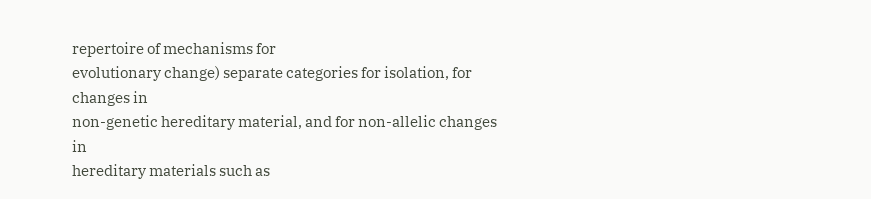repertoire of mechanisms for
evolutionary change) separate categories for isolation, for changes in
non-genetic hereditary material, and for non-allelic changes in
hereditary materials such as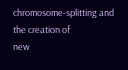chromosome-splitting and the creation of
new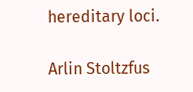hereditary loci.

Arlin Stoltzfus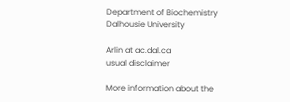Department of Biochemistry
Dalhousie University

Arlin at ac.dal.ca
usual disclaimer

More information about the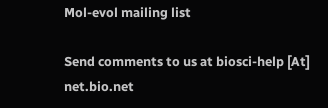Mol-evol mailing list

Send comments to us at biosci-help [At] net.bio.net